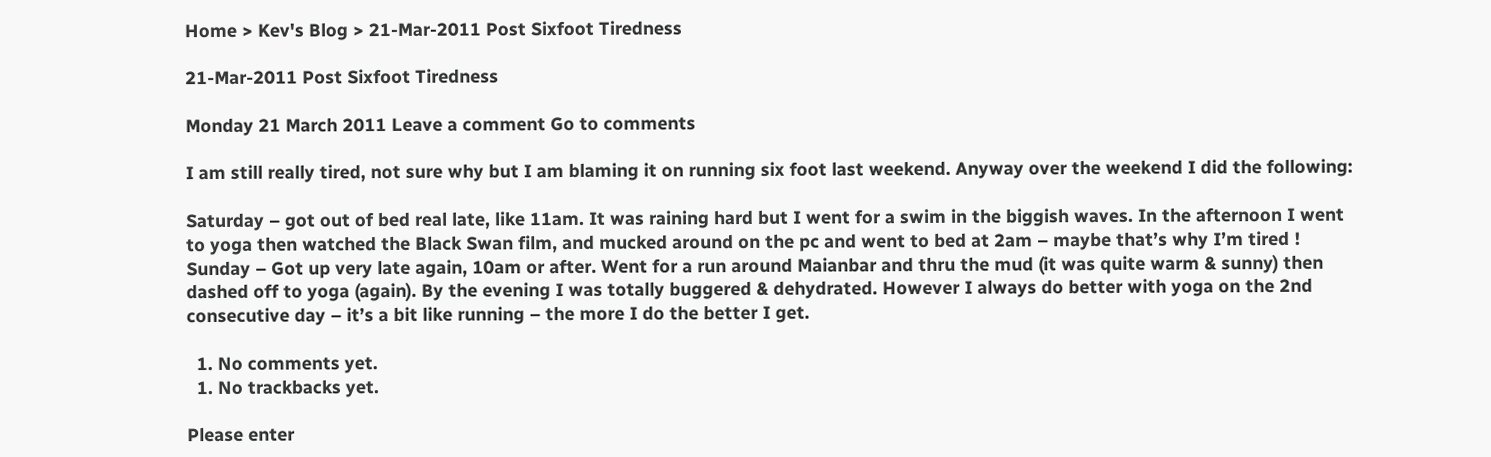Home > Kev's Blog > 21-Mar-2011 Post Sixfoot Tiredness

21-Mar-2011 Post Sixfoot Tiredness

Monday 21 March 2011 Leave a comment Go to comments

I am still really tired, not sure why but I am blaming it on running six foot last weekend. Anyway over the weekend I did the following:

Saturday – got out of bed real late, like 11am. It was raining hard but I went for a swim in the biggish waves. In the afternoon I went to yoga then watched the Black Swan film, and mucked around on the pc and went to bed at 2am – maybe that’s why I’m tired !
Sunday – Got up very late again, 10am or after. Went for a run around Maianbar and thru the mud (it was quite warm & sunny) then dashed off to yoga (again). By the evening I was totally buggered & dehydrated. However I always do better with yoga on the 2nd consecutive day – it’s a bit like running – the more I do the better I get.

  1. No comments yet.
  1. No trackbacks yet.

Please enter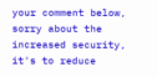your comment below, sorry about the increased security, it's to reduce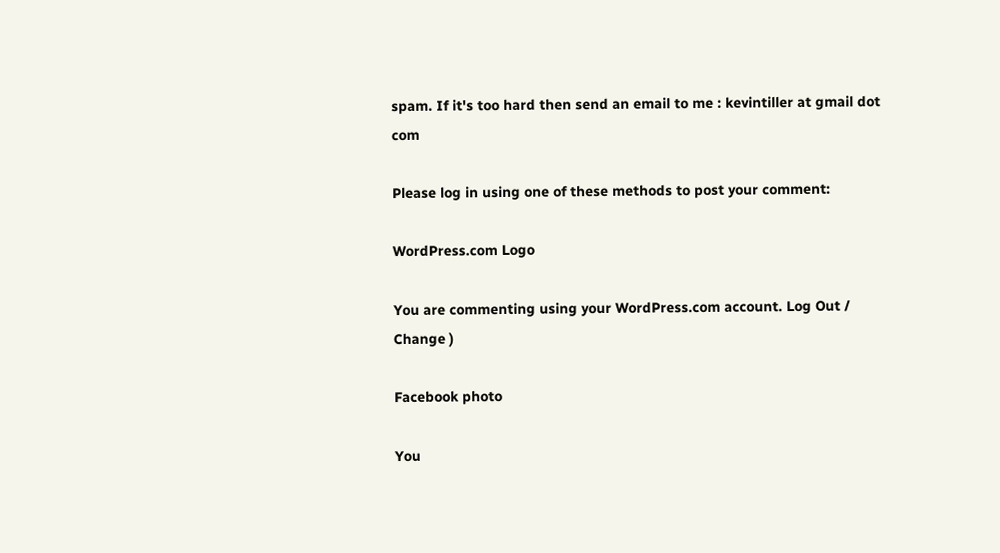spam. If it's too hard then send an email to me : kevintiller at gmail dot com

Please log in using one of these methods to post your comment:

WordPress.com Logo

You are commenting using your WordPress.com account. Log Out /  Change )

Facebook photo

You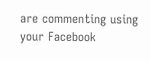are commenting using your Facebook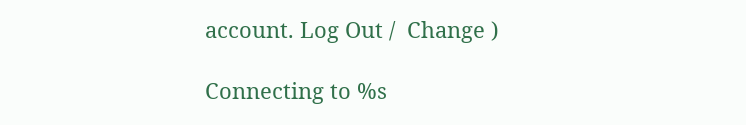account. Log Out /  Change )

Connecting to %s